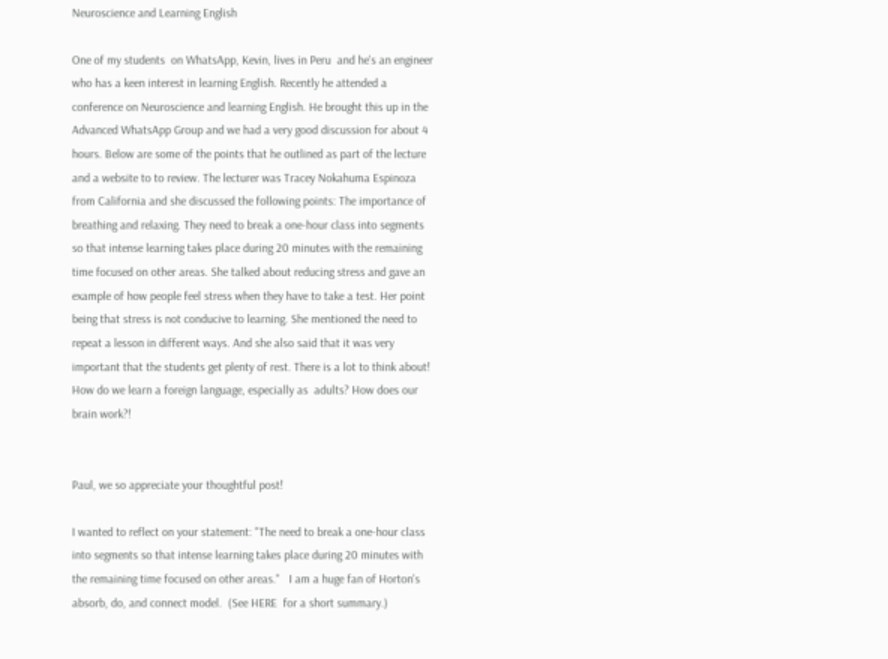Neuroscience and Learning English

One of my students  on WhatsApp, Kevin, lives in Peru  and he's an engineer  who has a keen interest in learning English. Recently he attended a conference on Neuroscience and learning English. He brought this up in the Advanced WhatsApp Group and we had a very good discussion for about 4 hours. Below are some of the points that he outlined as part of the lecture and a website to to review. The lecturer was Tracey Nokahuma Espinoza from California and she discussed the following points: The importance of breathing and relaxing. They need to break a one-hour class into segments so that intense learning takes place during 20 minutes with the remaining time focused on other areas. She talked about reducing stress and gave an example of how people feel stress when they have to take a test. Her point being that stress is not conducive to learning. She mentioned the need to repeat a lesson in different ways. And she also said that it was very important that the students get plenty of rest. There is a lot to think about! How do we learn a foreign language, especially as  adults? How does our brain work?!


Paul, we so appreciate your thoughtful post!

I wanted to reflect on your statement: "The need to break a one-hour class into segments so that intense learning takes place during 20 minutes with the remaining time focused on other areas."   I am a huge fan of Horton's absorb, do, and connect model.  (See HERE  for a short summary.)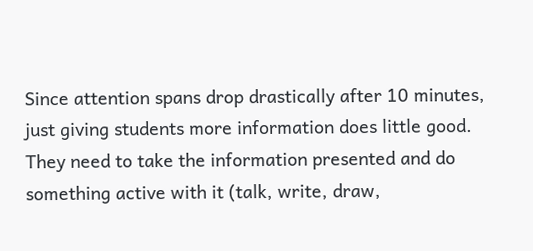Since attention spans drop drastically after 10 minutes, just giving students more information does little good.  They need to take the information presented and do something active with it (talk, write, draw,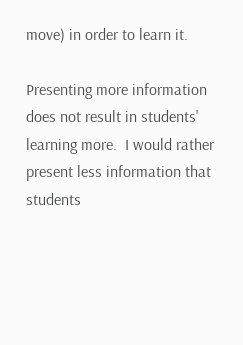move) in order to learn it.

Presenting more information does not result in students' learning more.  I would rather present less information that students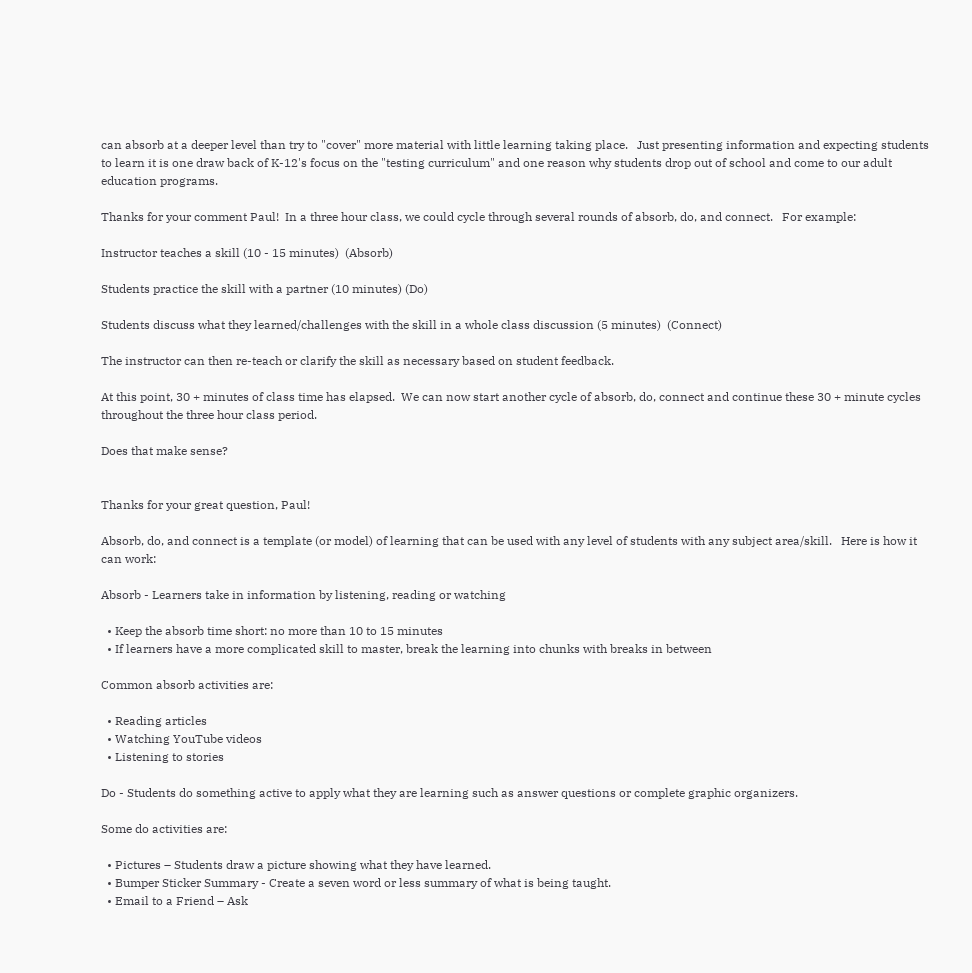can absorb at a deeper level than try to "cover" more material with little learning taking place.   Just presenting information and expecting students to learn it is one draw back of K-12's focus on the "testing curriculum" and one reason why students drop out of school and come to our adult education programs.

Thanks for your comment Paul!  In a three hour class, we could cycle through several rounds of absorb, do, and connect.   For example:

Instructor teaches a skill (10 - 15 minutes)  (Absorb)

Students practice the skill with a partner (10 minutes) (Do)

Students discuss what they learned/challenges with the skill in a whole class discussion (5 minutes)  (Connect)

The instructor can then re-teach or clarify the skill as necessary based on student feedback.

At this point, 30 + minutes of class time has elapsed.  We can now start another cycle of absorb, do, connect and continue these 30 + minute cycles throughout the three hour class period.

Does that make sense?


Thanks for your great question, Paul!

Absorb, do, and connect is a template (or model) of learning that can be used with any level of students with any subject area/skill.   Here is how it can work:

Absorb - Learners take in information by listening, reading or watching

  • Keep the absorb time short: no more than 10 to 15 minutes
  • If learners have a more complicated skill to master, break the learning into chunks with breaks in between

Common absorb activities are:

  • Reading articles
  • Watching YouTube videos
  • Listening to stories

Do - Students do something active to apply what they are learning such as answer questions or complete graphic organizers.

Some do activities are:

  • Pictures – Students draw a picture showing what they have learned.
  • Bumper Sticker Summary - Create a seven word or less summary of what is being taught.
  • Email to a Friend – Ask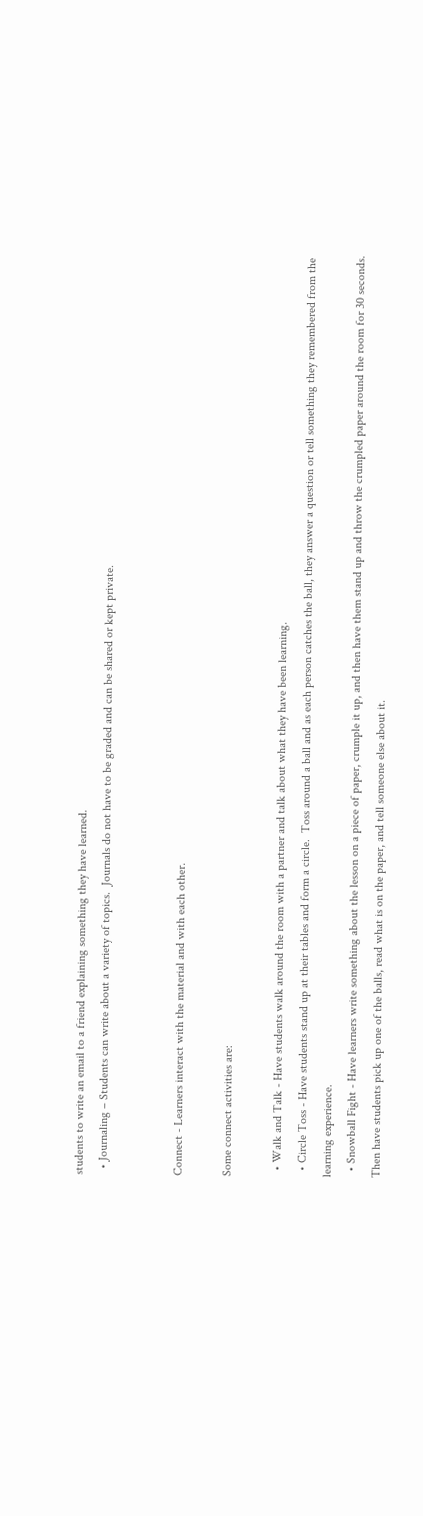students to write an email to a friend explaining something they have learned.
  • Journaling – Students can write about a variety of topics.  Journals do not have to be graded and can be shared or kept private.


Connect - Learners interact with the material and with each other.

Some connect activities are:

  • Walk and Talk - Have students walk around the room with a partner and talk about what they have been learning.
  • Circle Toss - Have students stand up at their tables and form a circle.  Toss around a ball and as each person catches the ball, they answer a question or tell something they remembered from the learning experience.
  • Snowball Fight - Have learners write something about the lesson on a piece of paper, crumple it up, and then have them stand up and throw the crumpled paper around the room for 30 seconds.  Then have students pick up one of the balls, read what is on the paper, and tell someone else about it.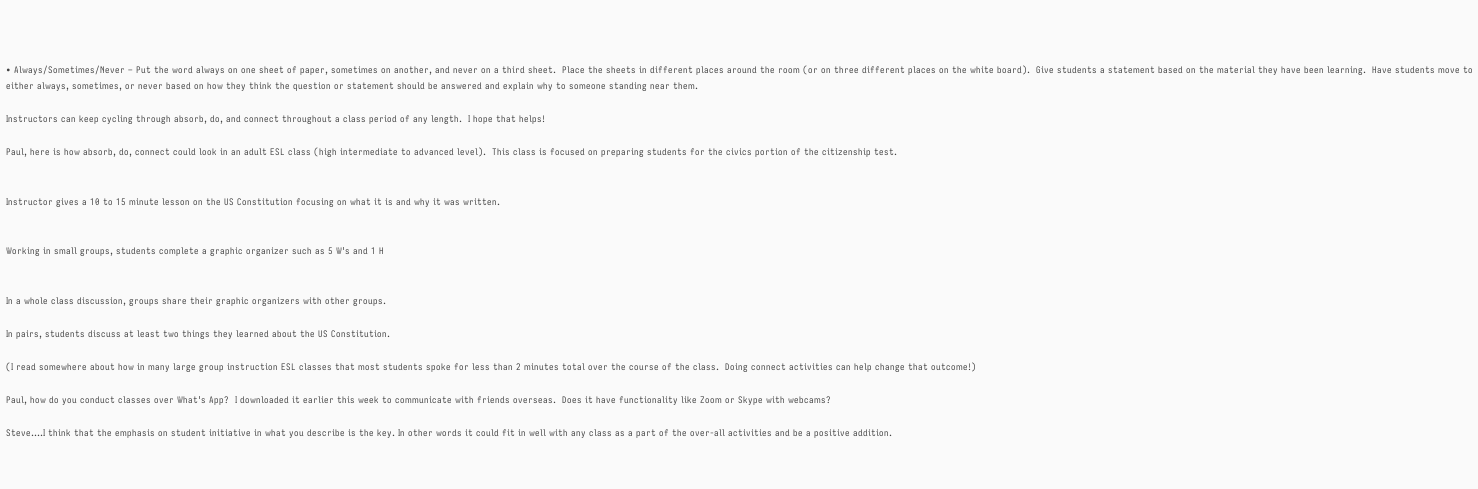• Always/Sometimes/Never – Put the word always on one sheet of paper, sometimes on another, and never on a third sheet.  Place the sheets in different places around the room (or on three different places on the white board).  Give students a statement based on the material they have been learning.  Have students move to either always, sometimes, or never based on how they think the question or statement should be answered and explain why to someone standing near them.

Instructors can keep cycling through absorb, do, and connect throughout a class period of any length.  I hope that helps!

Paul, here is how absorb, do, connect could look in an adult ESL class (high intermediate to advanced level).  This class is focused on preparing students for the civics portion of the citizenship test.


Instructor gives a 10 to 15 minute lesson on the US Constitution focusing on what it is and why it was written.


Working in small groups, students complete a graphic organizer such as 5 W's and 1 H


In a whole class discussion, groups share their graphic organizers with other groups.

In pairs, students discuss at least two things they learned about the US Constitution.

(I read somewhere about how in many large group instruction ESL classes that most students spoke for less than 2 minutes total over the course of the class.  Doing connect activities can help change that outcome!)

Paul, how do you conduct classes over What's App?  I downloaded it earlier this week to communicate with friends overseas.  Does it have functionality like Zoom or Skype with webcams?

Steve....I think that the emphasis on student initiative in what you describe is the key. In other words it could fit in well with any class as a part of the over-all activities and be a positive addition.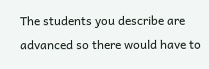The students you describe are advanced so there would have to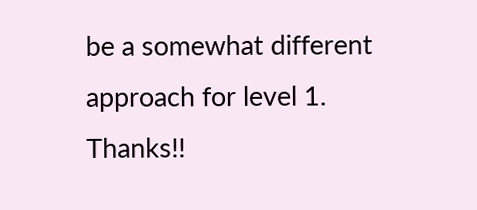be a somewhat different approach for level 1. Thanks!!